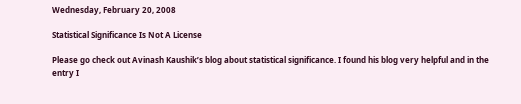Wednesday, February 20, 2008

Statistical Significance Is Not A License

Please go check out Avinash Kaushik’s blog about statistical significance. I found his blog very helpful and in the entry I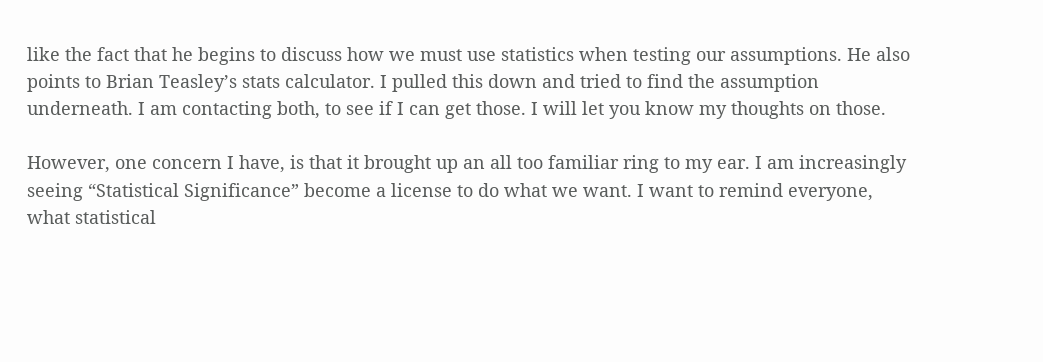like the fact that he begins to discuss how we must use statistics when testing our assumptions. He also points to Brian Teasley’s stats calculator. I pulled this down and tried to find the assumption underneath. I am contacting both, to see if I can get those. I will let you know my thoughts on those.

However, one concern I have, is that it brought up an all too familiar ring to my ear. I am increasingly seeing “Statistical Significance” become a license to do what we want. I want to remind everyone, what statistical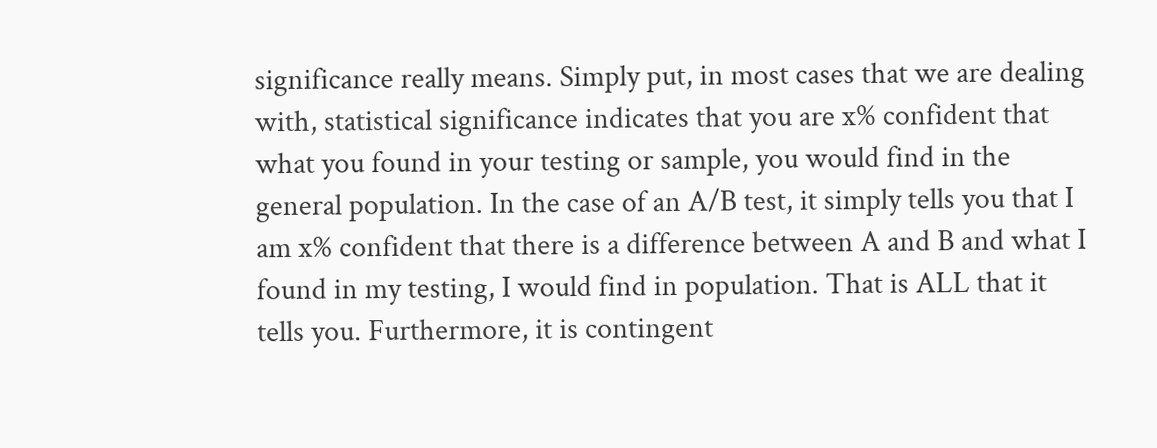significance really means. Simply put, in most cases that we are dealing with, statistical significance indicates that you are x% confident that what you found in your testing or sample, you would find in the general population. In the case of an A/B test, it simply tells you that I am x% confident that there is a difference between A and B and what I found in my testing, I would find in population. That is ALL that it tells you. Furthermore, it is contingent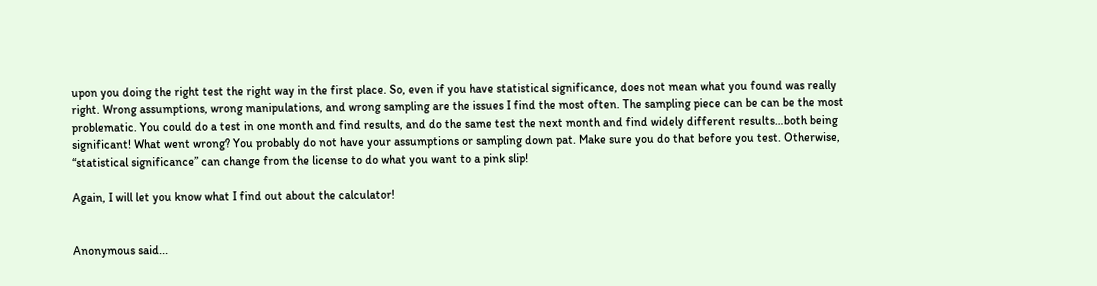upon you doing the right test the right way in the first place. So, even if you have statistical significance, does not mean what you found was really right. Wrong assumptions, wrong manipulations, and wrong sampling are the issues I find the most often. The sampling piece can be can be the most problematic. You could do a test in one month and find results, and do the same test the next month and find widely different results…both being significant! What went wrong? You probably do not have your assumptions or sampling down pat. Make sure you do that before you test. Otherwise, “statistical significance” can change from the license to do what you want to a pink slip!

Again, I will let you know what I find out about the calculator!


Anonymous said...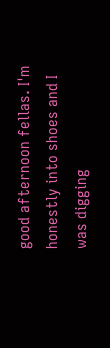good afternoon fellas. I'm honestly into shoes and I was digging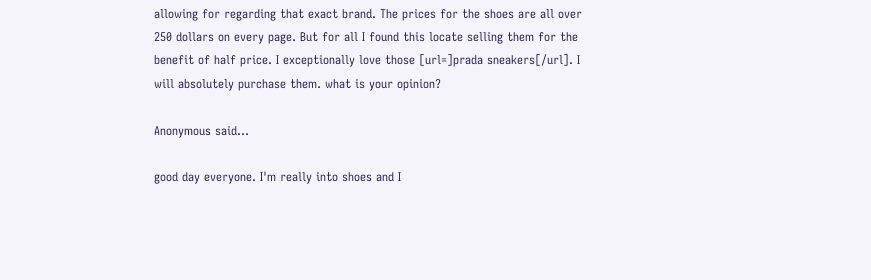allowing for regarding that exact brand. The prices for the shoes are all over 250 dollars on every page. But for all I found this locate selling them for the benefit of half price. I exceptionally love those [url=]prada sneakers[/url]. I will absolutely purchase them. what is your opinion?

Anonymous said...

good day everyone. I'm really into shoes and I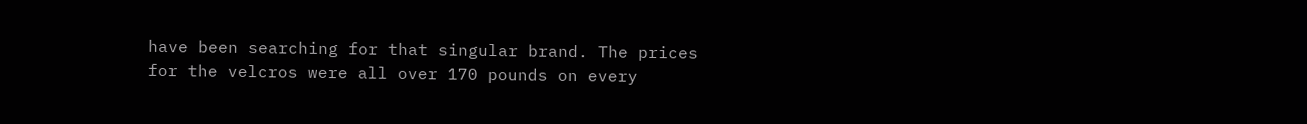have been searching for that singular brand. The prices for the velcros were all over 170 pounds on every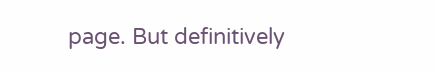page. But definitively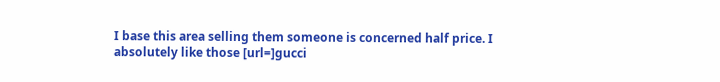I base this area selling them someone is concerned half price. I absolutely like those [url=]gucci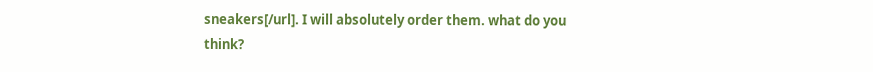sneakers[/url]. I will absolutely order them. what do you think?